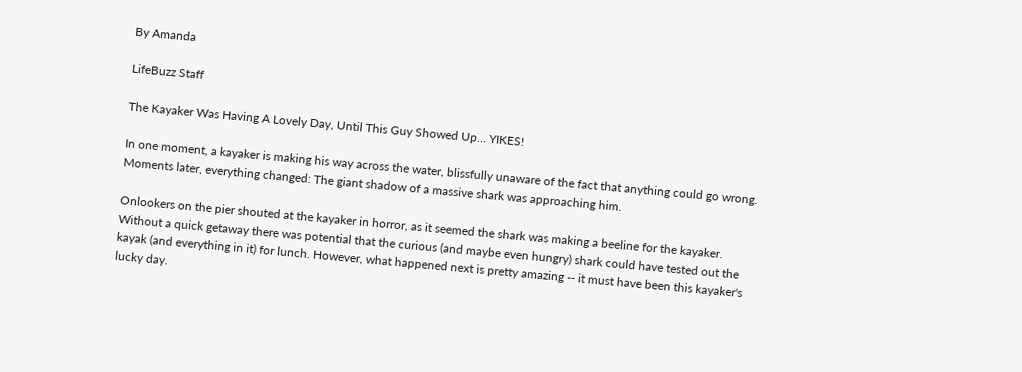By Amanda

LifeBuzz Staff

The Kayaker Was Having A Lovely Day, Until This Guy Showed Up… YIKES!

In one moment, a kayaker is making his way across the water, blissfully unaware of the fact that anything could go wrong. Moments later, everything changed: The giant shadow of a massive shark was approaching him.

Onlookers on the pier shouted at the kayaker in horror, as it seemed the shark was making a beeline for the kayaker. Without a quick getaway there was potential that the curious (and maybe even hungry) shark could have tested out the kayak (and everything in it) for lunch. However, what happened next is pretty amazing -- it must have been this kayaker's lucky day.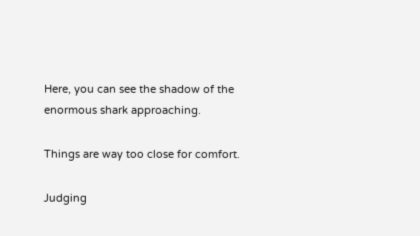Here, you can see the shadow of the enormous shark approaching.

Things are way too close for comfort.

Judging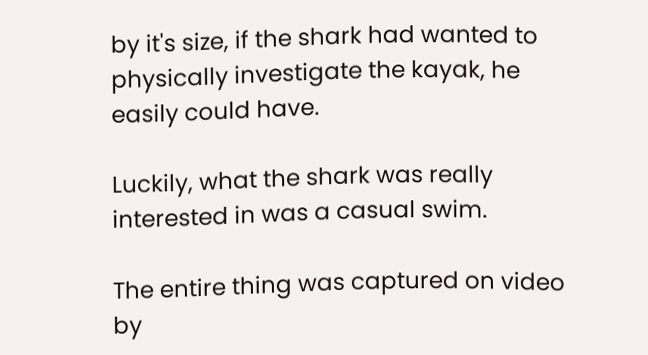by it's size, if the shark had wanted to physically investigate the kayak, he easily could have.

Luckily, what the shark was really interested in was a casual swim.

The entire thing was captured on video by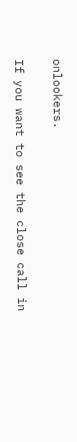onlookers.

If you want to see the close call in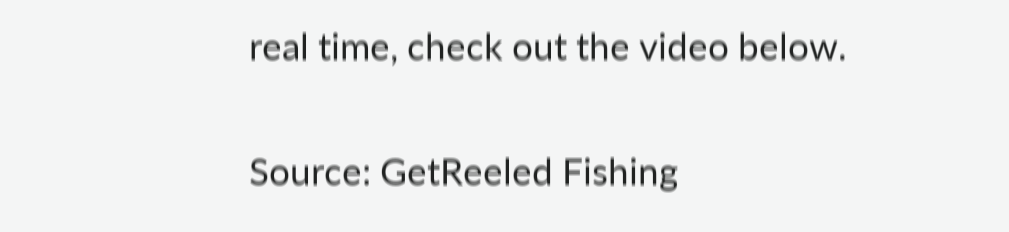real time, check out the video below.

Source: GetReeled Fishing